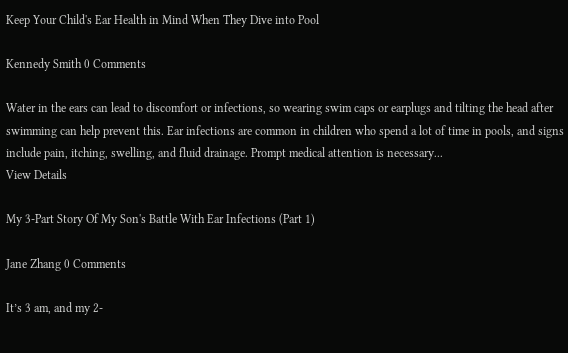Keep Your Child's Ear Health in Mind When They Dive into Pool

Kennedy Smith 0 Comments

Water in the ears can lead to discomfort or infections, so wearing swim caps or earplugs and tilting the head after swimming can help prevent this. Ear infections are common in children who spend a lot of time in pools, and signs include pain, itching, swelling, and fluid drainage. Prompt medical attention is necessary...
View Details

My 3-Part Story Of My Son's Battle With Ear Infections (Part 1)

Jane Zhang 0 Comments

It’s 3 am, and my 2-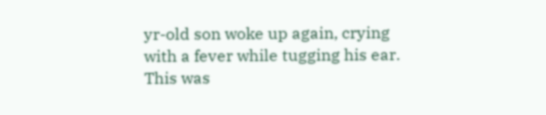yr-old son woke up again, crying with a fever while tugging his ear. This was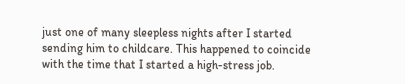just one of many sleepless nights after I started sending him to childcare. This happened to coincide with the time that I started a high-stress job.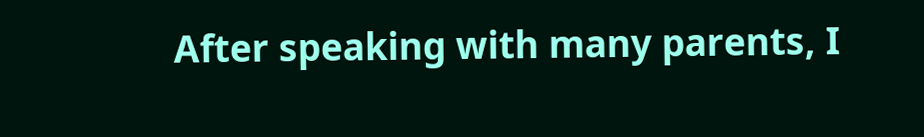After speaking with many parents, I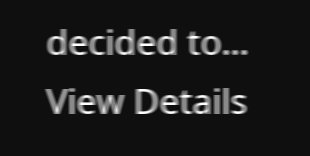decided to...
View Details